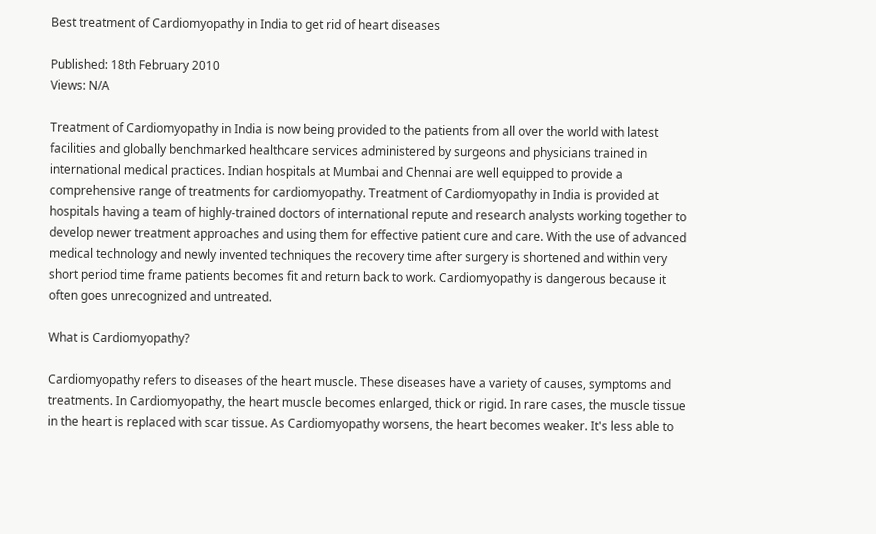Best treatment of Cardiomyopathy in India to get rid of heart diseases

Published: 18th February 2010
Views: N/A

Treatment of Cardiomyopathy in India is now being provided to the patients from all over the world with latest facilities and globally benchmarked healthcare services administered by surgeons and physicians trained in international medical practices. Indian hospitals at Mumbai and Chennai are well equipped to provide a comprehensive range of treatments for cardiomyopathy. Treatment of Cardiomyopathy in India is provided at hospitals having a team of highly-trained doctors of international repute and research analysts working together to develop newer treatment approaches and using them for effective patient cure and care. With the use of advanced medical technology and newly invented techniques the recovery time after surgery is shortened and within very short period time frame patients becomes fit and return back to work. Cardiomyopathy is dangerous because it often goes unrecognized and untreated.

What is Cardiomyopathy?

Cardiomyopathy refers to diseases of the heart muscle. These diseases have a variety of causes, symptoms and treatments. In Cardiomyopathy, the heart muscle becomes enlarged, thick or rigid. In rare cases, the muscle tissue in the heart is replaced with scar tissue. As Cardiomyopathy worsens, the heart becomes weaker. It's less able to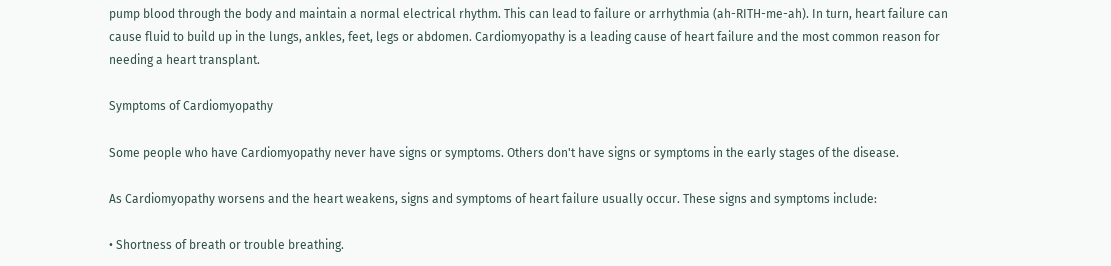pump blood through the body and maintain a normal electrical rhythm. This can lead to failure or arrhythmia (ah-RITH-me-ah). In turn, heart failure can cause fluid to build up in the lungs, ankles, feet, legs or abdomen. Cardiomyopathy is a leading cause of heart failure and the most common reason for needing a heart transplant.

Symptoms of Cardiomyopathy

Some people who have Cardiomyopathy never have signs or symptoms. Others don't have signs or symptoms in the early stages of the disease.

As Cardiomyopathy worsens and the heart weakens, signs and symptoms of heart failure usually occur. These signs and symptoms include:

• Shortness of breath or trouble breathing.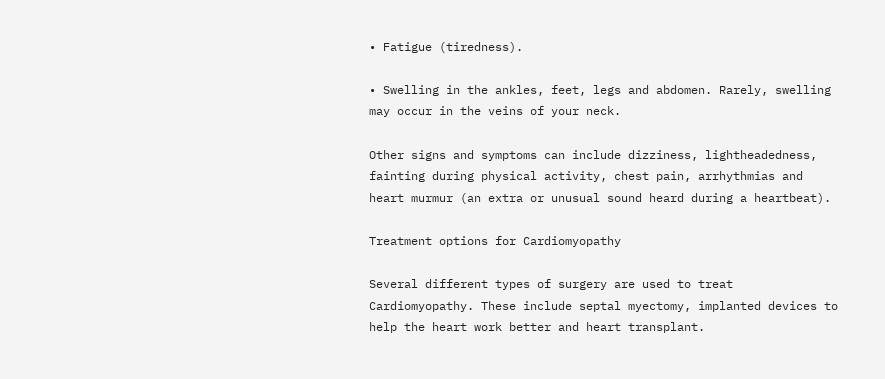• Fatigue (tiredness).

• Swelling in the ankles, feet, legs and abdomen. Rarely, swelling may occur in the veins of your neck.

Other signs and symptoms can include dizziness, lightheadedness, fainting during physical activity, chest pain, arrhythmias and heart murmur (an extra or unusual sound heard during a heartbeat).

Treatment options for Cardiomyopathy

Several different types of surgery are used to treat Cardiomyopathy. These include septal myectomy, implanted devices to help the heart work better and heart transplant.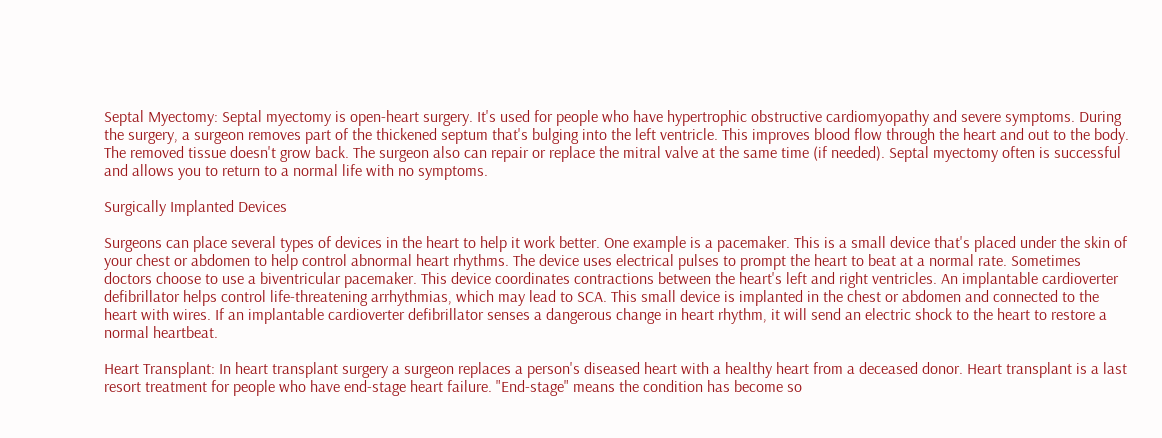Septal Myectomy: Septal myectomy is open-heart surgery. It's used for people who have hypertrophic obstructive cardiomyopathy and severe symptoms. During the surgery, a surgeon removes part of the thickened septum that's bulging into the left ventricle. This improves blood flow through the heart and out to the body. The removed tissue doesn't grow back. The surgeon also can repair or replace the mitral valve at the same time (if needed). Septal myectomy often is successful and allows you to return to a normal life with no symptoms.

Surgically Implanted Devices

Surgeons can place several types of devices in the heart to help it work better. One example is a pacemaker. This is a small device that's placed under the skin of your chest or abdomen to help control abnormal heart rhythms. The device uses electrical pulses to prompt the heart to beat at a normal rate. Sometimes doctors choose to use a biventricular pacemaker. This device coordinates contractions between the heart's left and right ventricles. An implantable cardioverter defibrillator helps control life-threatening arrhythmias, which may lead to SCA. This small device is implanted in the chest or abdomen and connected to the heart with wires. If an implantable cardioverter defibrillator senses a dangerous change in heart rhythm, it will send an electric shock to the heart to restore a normal heartbeat.

Heart Transplant: In heart transplant surgery a surgeon replaces a person's diseased heart with a healthy heart from a deceased donor. Heart transplant is a last resort treatment for people who have end-stage heart failure. "End-stage" means the condition has become so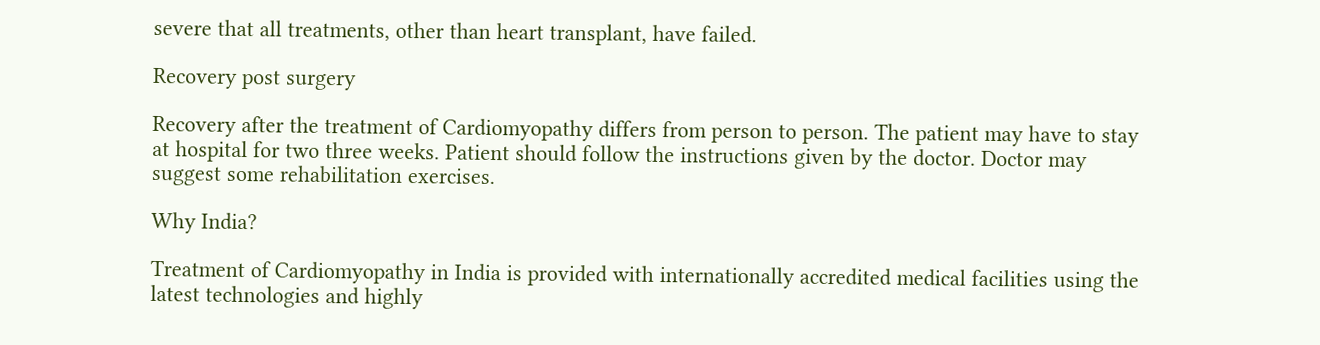severe that all treatments, other than heart transplant, have failed.

Recovery post surgery

Recovery after the treatment of Cardiomyopathy differs from person to person. The patient may have to stay at hospital for two three weeks. Patient should follow the instructions given by the doctor. Doctor may suggest some rehabilitation exercises.

Why India?

Treatment of Cardiomyopathy in India is provided with internationally accredited medical facilities using the latest technologies and highly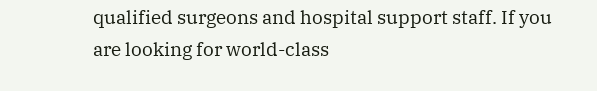qualified surgeons and hospital support staff. If you are looking for world-class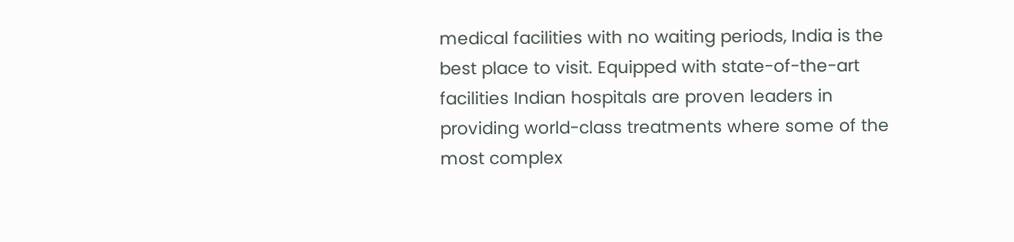medical facilities with no waiting periods, India is the best place to visit. Equipped with state-of-the-art facilities Indian hospitals are proven leaders in providing world-class treatments where some of the most complex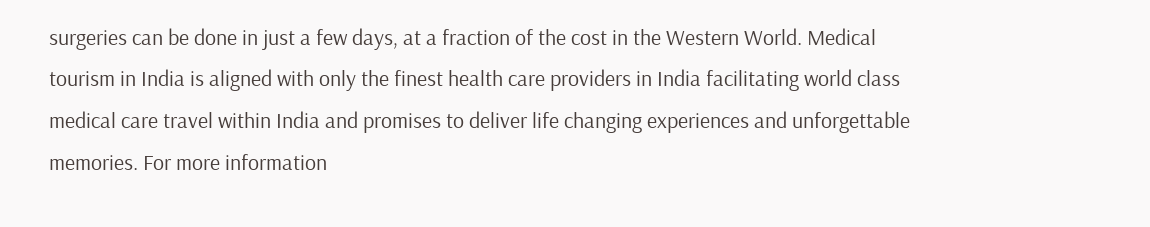surgeries can be done in just a few days, at a fraction of the cost in the Western World. Medical tourism in India is aligned with only the finest health care providers in India facilitating world class medical care travel within India and promises to deliver life changing experiences and unforgettable memories. For more information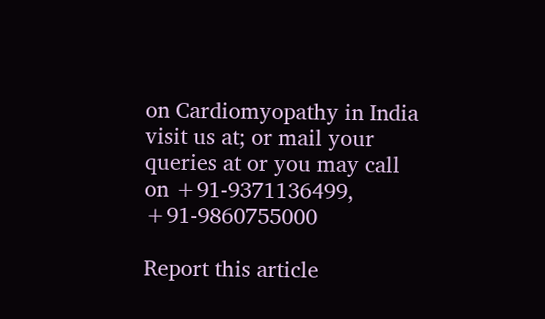on Cardiomyopathy in India visit us at; or mail your queries at or you may call on +91-9371136499, +91-9860755000

Report this article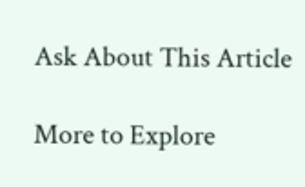Ask About This Article

More to Explore